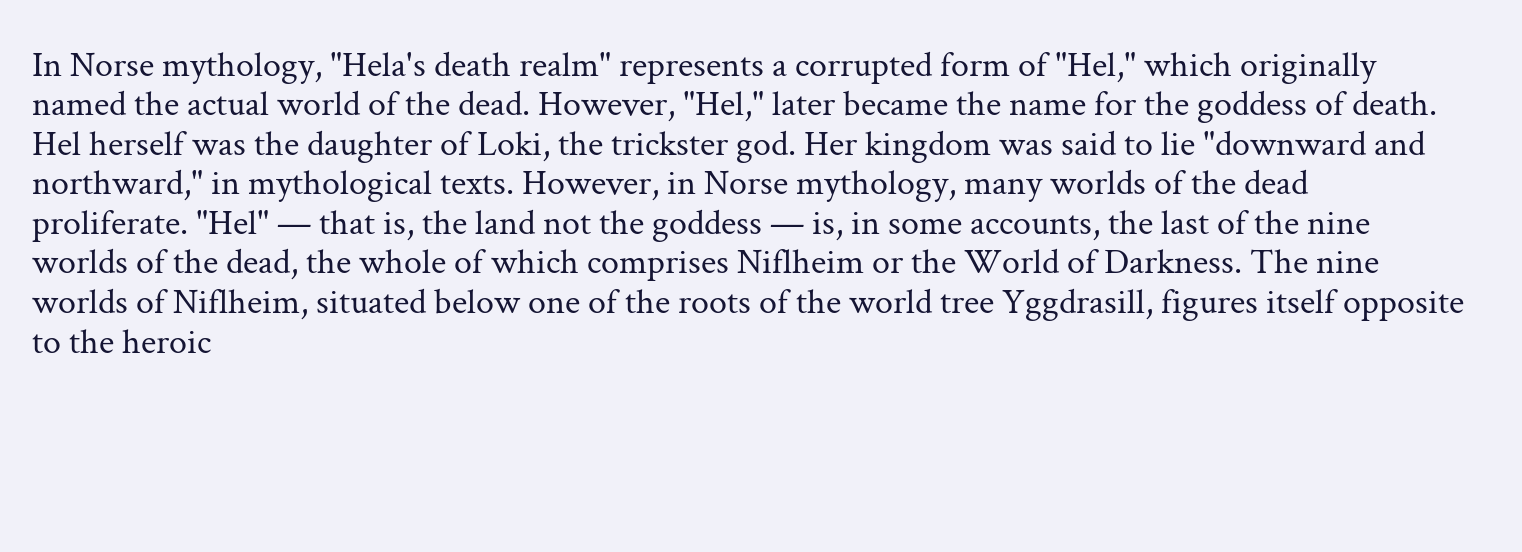In Norse mythology, "Hela's death realm" represents a corrupted form of "Hel," which originally named the actual world of the dead. However, "Hel," later became the name for the goddess of death. Hel herself was the daughter of Loki, the trickster god. Her kingdom was said to lie "downward and northward," in mythological texts. However, in Norse mythology, many worlds of the dead proliferate. "Hel" — that is, the land not the goddess — is, in some accounts, the last of the nine worlds of the dead, the whole of which comprises Niflheim or the World of Darkness. The nine worlds of Niflheim, situated below one of the roots of the world tree Yggdrasill, figures itself opposite to the heroic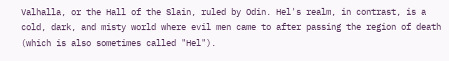Valhalla, or the Hall of the Slain, ruled by Odin. Hel's realm, in contrast, is a cold, dark, and misty world where evil men came to after passing the region of death (which is also sometimes called "Hel").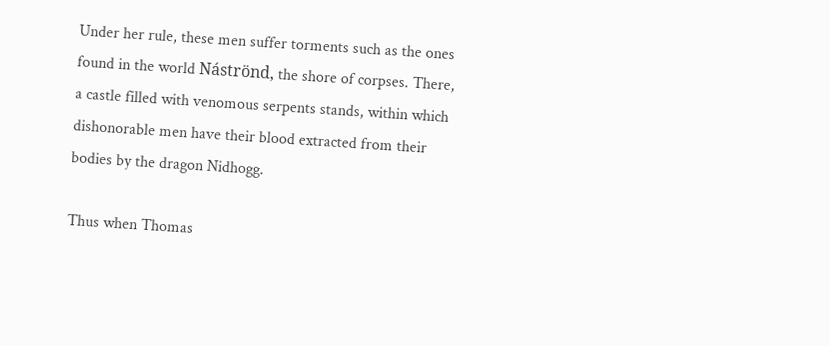Under her rule, these men suffer torments such as the ones found in the world Náströnd, the shore of corpses. There, a castle filled with venomous serpents stands, within which dishonorable men have their blood extracted from their bodies by the dragon Nidhogg.

Thus when Thomas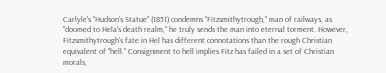Carlyle's "Hudson's Statue" (1851) condemns "Fitzsmithytrough," man of railways, as "doomed to Hela's death realm," he truly sends the man into eternal torment. However, Fitzsmithytrough's fate in Hel has different connotations than the rough Christian equivalent of "hell." Consignment to hell implies Fitz has failed in a set of Christian morals,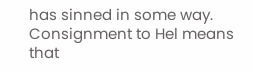has sinned in some way. Consignment to Hel means that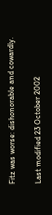Fitz was worse: dishonorable and cowardly.

Last modified 23 October 2002